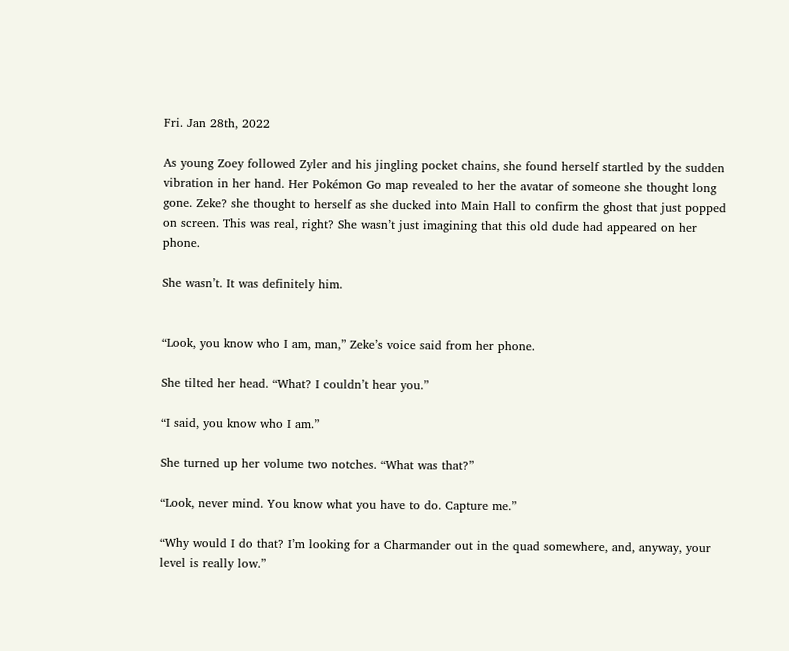Fri. Jan 28th, 2022

As young Zoey followed Zyler and his jingling pocket chains, she found herself startled by the sudden vibration in her hand. Her Pokémon Go map revealed to her the avatar of someone she thought long gone. Zeke? she thought to herself as she ducked into Main Hall to confirm the ghost that just popped on screen. This was real, right? She wasn’t just imagining that this old dude had appeared on her phone.

She wasn’t. It was definitely him.


“Look, you know who I am, man,” Zeke’s voice said from her phone.

She tilted her head. “What? I couldn’t hear you.”

“I said, you know who I am.”

She turned up her volume two notches. “What was that?”

“Look, never mind. You know what you have to do. Capture me.”

“Why would I do that? I’m looking for a Charmander out in the quad somewhere, and, anyway, your level is really low.”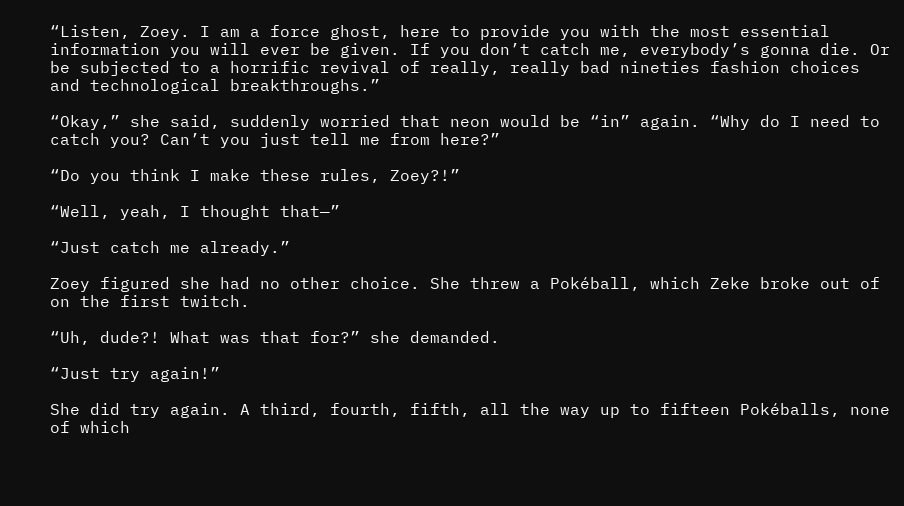“Listen, Zoey. I am a force ghost, here to provide you with the most essential information you will ever be given. If you don’t catch me, everybody’s gonna die. Or be subjected to a horrific revival of really, really bad nineties fashion choices and technological breakthroughs.”

“Okay,” she said, suddenly worried that neon would be “in” again. “Why do I need to catch you? Can’t you just tell me from here?”

“Do you think I make these rules, Zoey?!”

“Well, yeah, I thought that—”

“Just catch me already.”

Zoey figured she had no other choice. She threw a Pokéball, which Zeke broke out of on the first twitch.

“Uh, dude?! What was that for?” she demanded.

“Just try again!”

She did try again. A third, fourth, fifth, all the way up to fifteen Pokéballs, none of which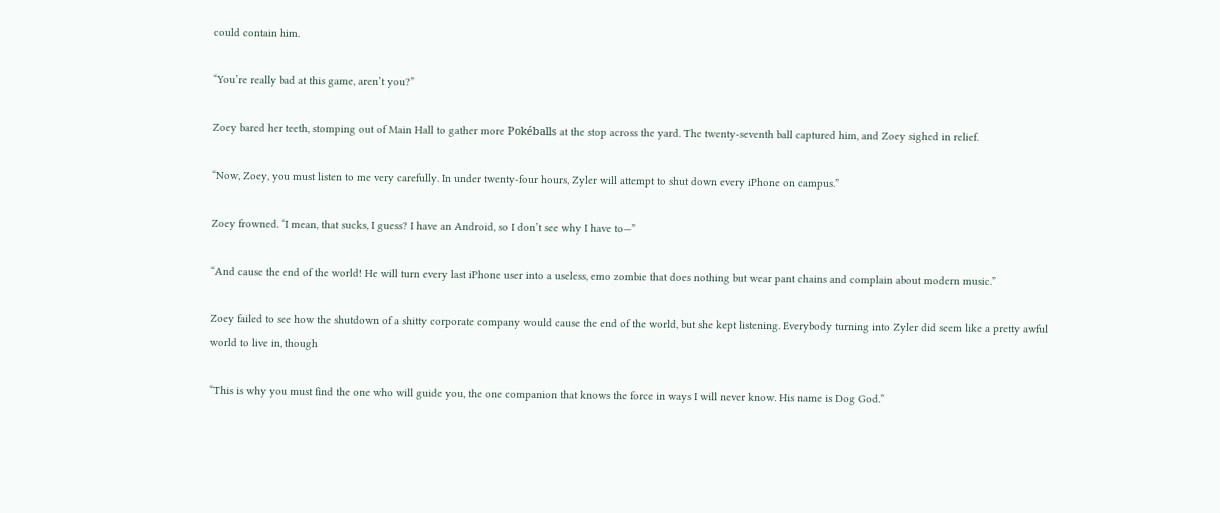could contain him.

“You’re really bad at this game, aren’t you?”

Zoey bared her teeth, stomping out of Main Hall to gather more Pokéballs at the stop across the yard. The twenty-seventh ball captured him, and Zoey sighed in relief.

“Now, Zoey, you must listen to me very carefully. In under twenty-four hours, Zyler will attempt to shut down every iPhone on campus.”

Zoey frowned. “I mean, that sucks, I guess? I have an Android, so I don’t see why I have to—”

“And cause the end of the world! He will turn every last iPhone user into a useless, emo zombie that does nothing but wear pant chains and complain about modern music.”

Zoey failed to see how the shutdown of a shitty corporate company would cause the end of the world, but she kept listening. Everybody turning into Zyler did seem like a pretty awful world to live in, though

“This is why you must find the one who will guide you, the one companion that knows the force in ways I will never know. His name is Dog God.”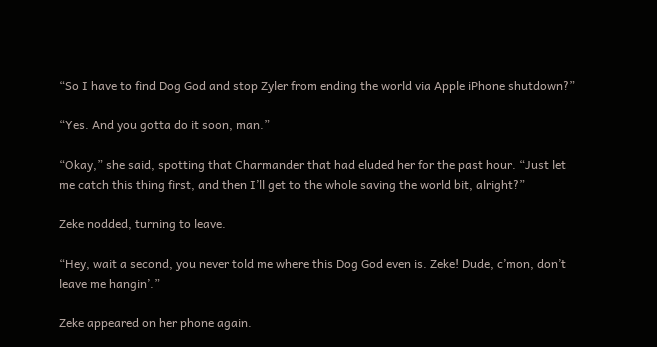“So I have to find Dog God and stop Zyler from ending the world via Apple iPhone shutdown?”

“Yes. And you gotta do it soon, man.”

“Okay,” she said, spotting that Charmander that had eluded her for the past hour. “Just let me catch this thing first, and then I’ll get to the whole saving the world bit, alright?”

Zeke nodded, turning to leave.

“Hey, wait a second, you never told me where this Dog God even is. Zeke! Dude, c’mon, don’t leave me hangin’.”

Zeke appeared on her phone again.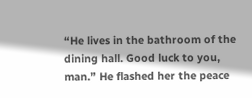“He lives in the bathroom of the dining hall. Good luck to you, man.” He flashed her the peace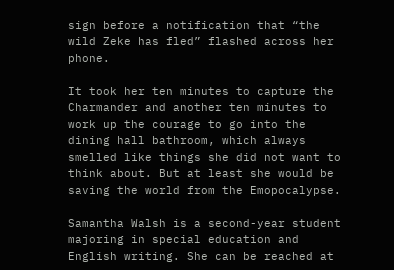sign before a notification that “the wild Zeke has fled” flashed across her phone.

It took her ten minutes to capture the Charmander and another ten minutes to work up the courage to go into the dining hall bathroom, which always smelled like things she did not want to think about. But at least she would be saving the world from the Emopocalypse.

Samantha Walsh is a second-year student majoring in special education and English writing. She can be reached at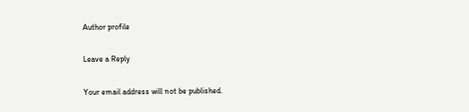Author profile

Leave a Reply

Your email address will not be published.